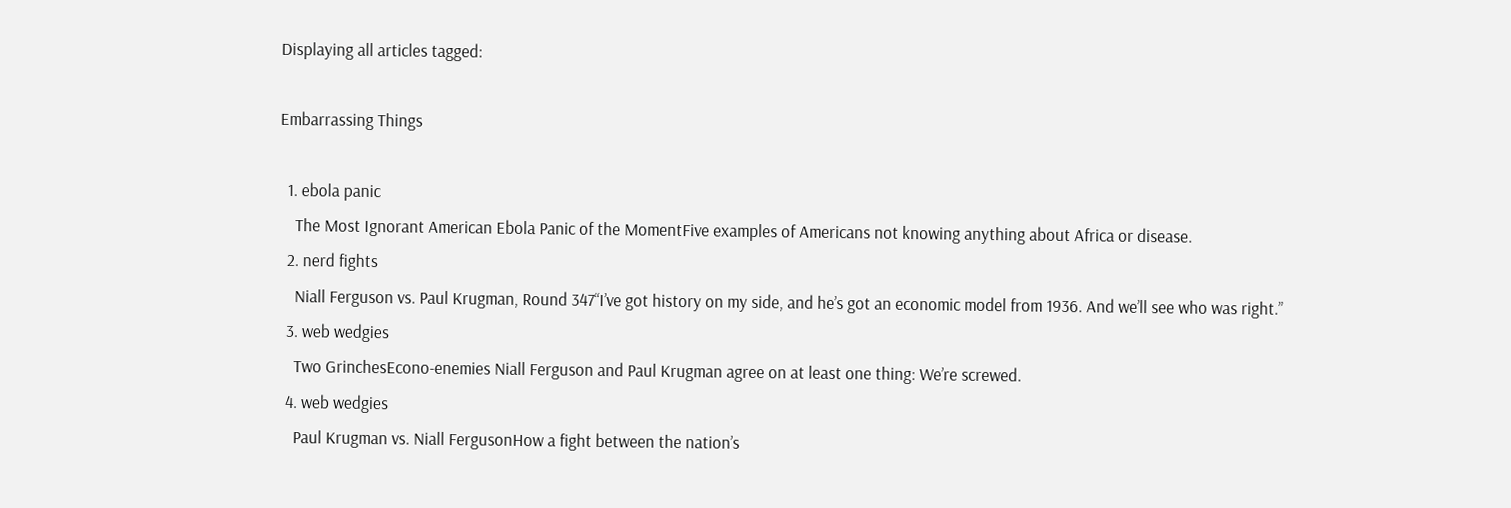Displaying all articles tagged:

Embarrassing Things

  1. ebola panic
    The Most Ignorant American Ebola Panic of the MomentFive examples of Americans not knowing anything about Africa or disease.
  2. nerd fights
    Niall Ferguson vs. Paul Krugman, Round 347“I’ve got history on my side, and he’s got an economic model from 1936. And we’ll see who was right.”
  3. web wedgies
    Two GrinchesEcono-enemies Niall Ferguson and Paul Krugman agree on at least one thing: We’re screwed.
  4. web wedgies
    Paul Krugman vs. Niall FergusonHow a fight between the nation’s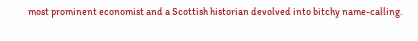most prominent economist and a Scottish historian devolved into bitchy name-calling.